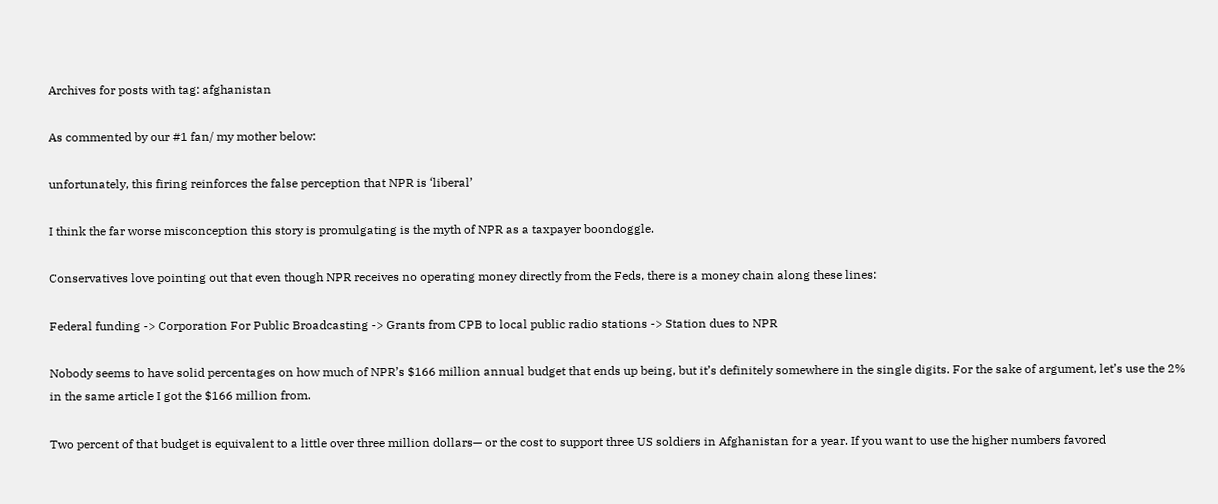Archives for posts with tag: afghanistan

As commented by our #1 fan/ my mother below:

unfortunately, this firing reinforces the false perception that NPR is ‘liberal’

I think the far worse misconception this story is promulgating is the myth of NPR as a taxpayer boondoggle.

Conservatives love pointing out that even though NPR receives no operating money directly from the Feds, there is a money chain along these lines:

Federal funding -> Corporation For Public Broadcasting -> Grants from CPB to local public radio stations -> Station dues to NPR

Nobody seems to have solid percentages on how much of NPR’s $166 million annual budget that ends up being, but it’s definitely somewhere in the single digits. For the sake of argument, let’s use the 2% in the same article I got the $166 million from.

Two percent of that budget is equivalent to a little over three million dollars— or the cost to support three US soldiers in Afghanistan for a year. If you want to use the higher numbers favored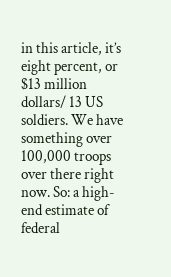in this article, it’s eight percent, or $13 million dollars/ 13 US soldiers. We have something over 100,000 troops over there right now. So: a high-end estimate of federal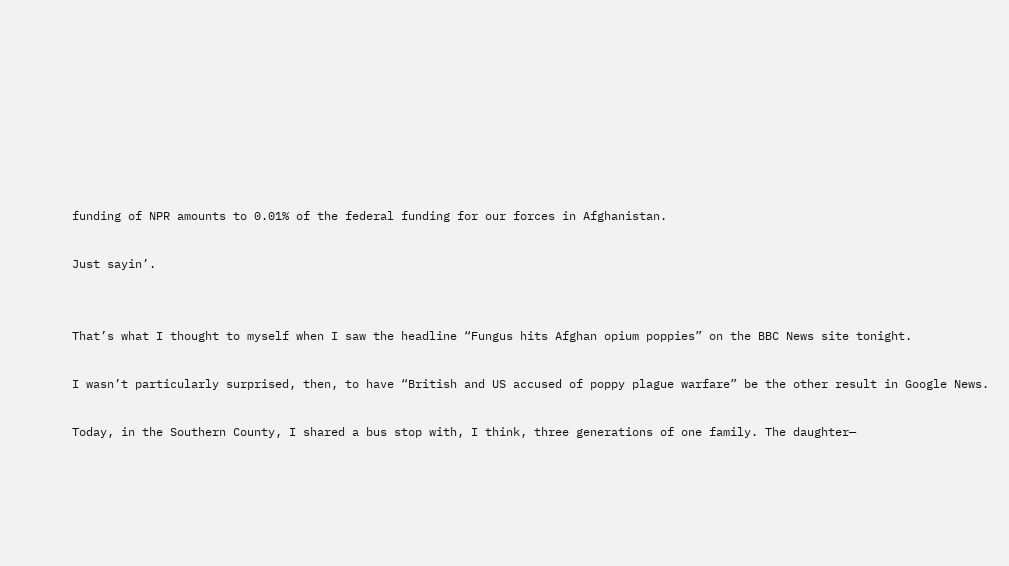funding of NPR amounts to 0.01% of the federal funding for our forces in Afghanistan.

Just sayin’.


That’s what I thought to myself when I saw the headline “Fungus hits Afghan opium poppies” on the BBC News site tonight.

I wasn’t particularly surprised, then, to have “British and US accused of poppy plague warfare” be the other result in Google News.

Today, in the Southern County, I shared a bus stop with, I think, three generations of one family. The daughter—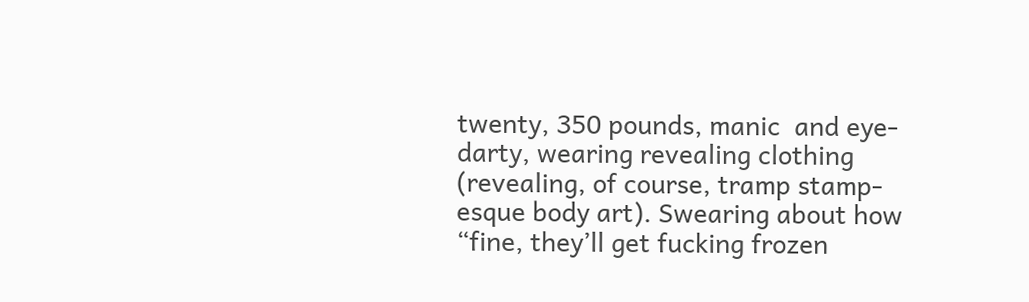twenty, 350 pounds, manic  and eye-darty, wearing revealing clothing (revealing, of course, tramp stamp-esque body art). Swearing about how “fine, they’ll get fucking frozen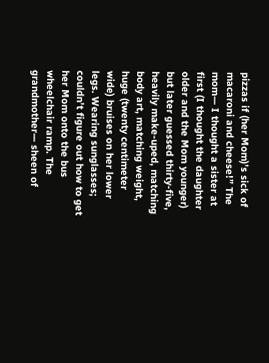pizzas if (her Mom)’s sick of macaroni and cheese!” The mom— I thought a sister at first (I thought the daughter older and the Mom younger) but later guessed thirty-five, heavily make-uped, matching body art, matching weight, huge (twenty centimeter wide) bruises on her lower legs. Wearing sunglasses; couldn’t figure out how to get her Mom onto the bus wheelchair ramp. The grandmother— sheen of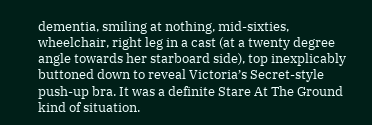dementia, smiling at nothing, mid-sixties, wheelchair, right leg in a cast (at a twenty degree angle towards her starboard side), top inexplicably buttoned down to reveal Victoria’s Secret-style push-up bra. It was a definite Stare At The Ground kind of situation.